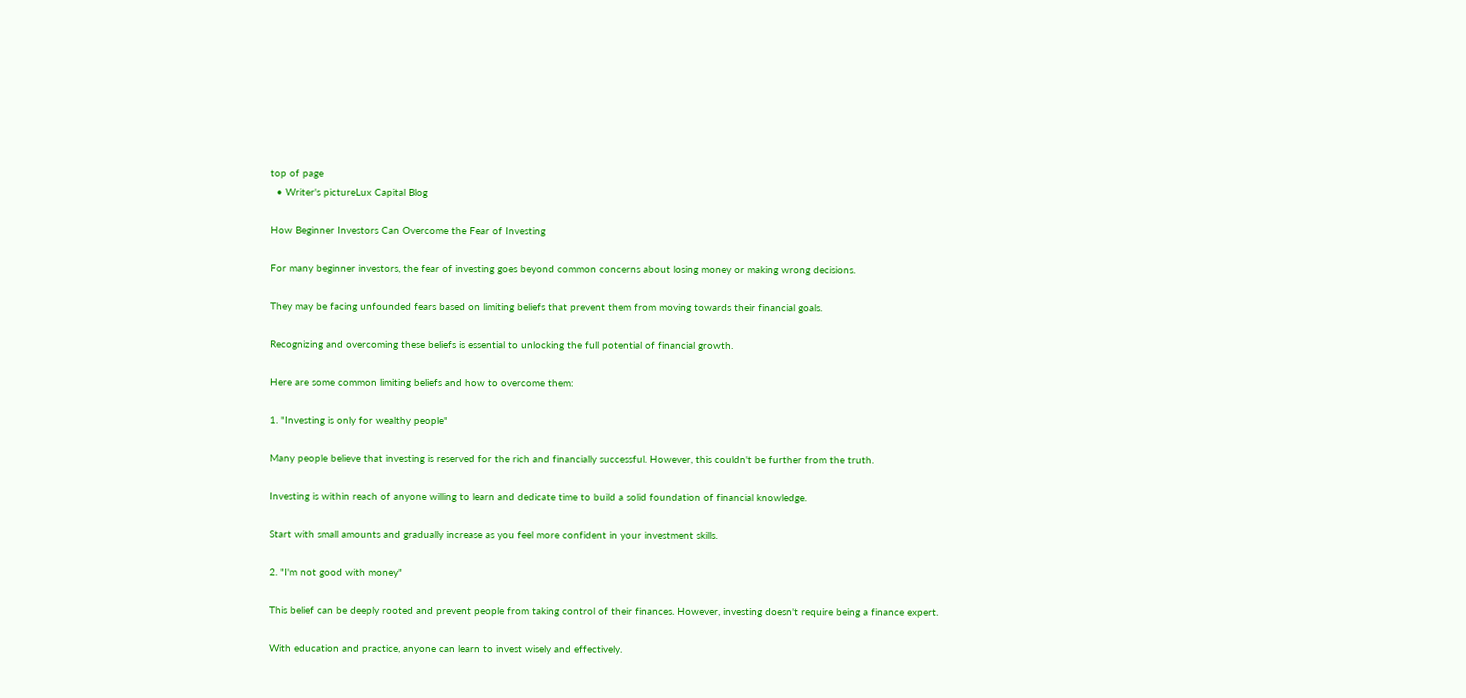top of page
  • Writer's pictureLux Capital Blog

How Beginner Investors Can Overcome the Fear of Investing

For many beginner investors, the fear of investing goes beyond common concerns about losing money or making wrong decisions.

They may be facing unfounded fears based on limiting beliefs that prevent them from moving towards their financial goals.

Recognizing and overcoming these beliefs is essential to unlocking the full potential of financial growth.

Here are some common limiting beliefs and how to overcome them:

1. "Investing is only for wealthy people"

Many people believe that investing is reserved for the rich and financially successful. However, this couldn't be further from the truth.

Investing is within reach of anyone willing to learn and dedicate time to build a solid foundation of financial knowledge.

Start with small amounts and gradually increase as you feel more confident in your investment skills.

2. "I'm not good with money"

This belief can be deeply rooted and prevent people from taking control of their finances. However, investing doesn't require being a finance expert.

With education and practice, anyone can learn to invest wisely and effectively.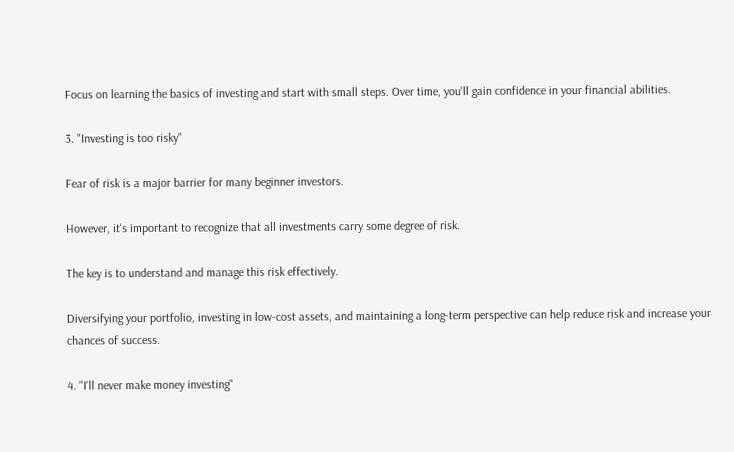Focus on learning the basics of investing and start with small steps. Over time, you'll gain confidence in your financial abilities.

3. "Investing is too risky"

Fear of risk is a major barrier for many beginner investors.

However, it's important to recognize that all investments carry some degree of risk.

The key is to understand and manage this risk effectively.

Diversifying your portfolio, investing in low-cost assets, and maintaining a long-term perspective can help reduce risk and increase your chances of success.

4. "I'll never make money investing"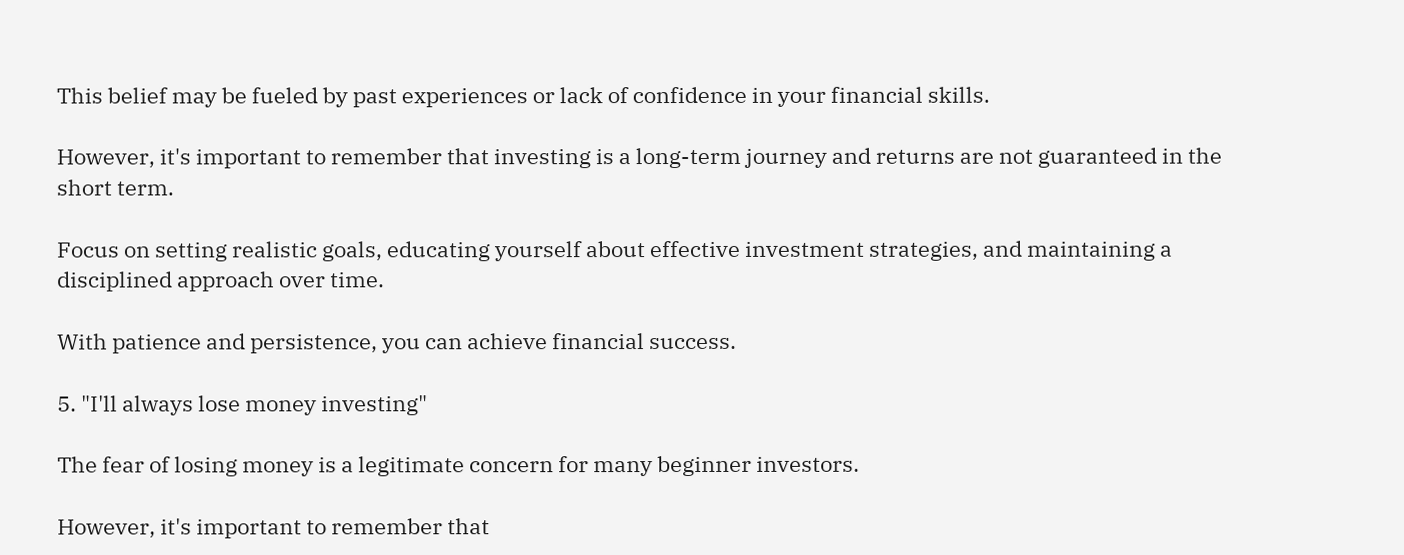This belief may be fueled by past experiences or lack of confidence in your financial skills.

However, it's important to remember that investing is a long-term journey and returns are not guaranteed in the short term.

Focus on setting realistic goals, educating yourself about effective investment strategies, and maintaining a disciplined approach over time.

With patience and persistence, you can achieve financial success.

5. "I'll always lose money investing"

The fear of losing money is a legitimate concern for many beginner investors.

However, it's important to remember that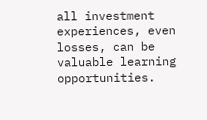all investment experiences, even losses, can be valuable learning opportunities.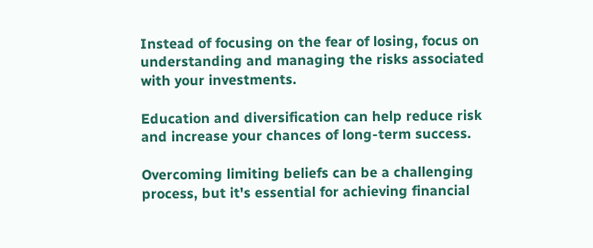Instead of focusing on the fear of losing, focus on understanding and managing the risks associated with your investments.

Education and diversification can help reduce risk and increase your chances of long-term success.

Overcoming limiting beliefs can be a challenging process, but it's essential for achieving financial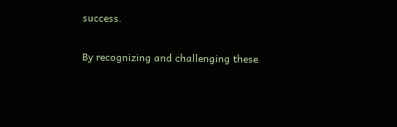success.

By recognizing and challenging these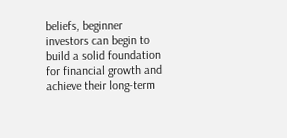beliefs, beginner investors can begin to build a solid foundation for financial growth and achieve their long-term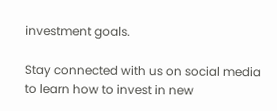investment goals.

Stay connected with us on social media to learn how to invest in new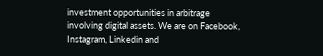investment opportunities in arbitrage involving digital assets. We are on Facebook, Instagram, Linkedin and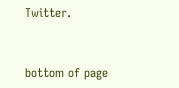Twitter.


bottom of page